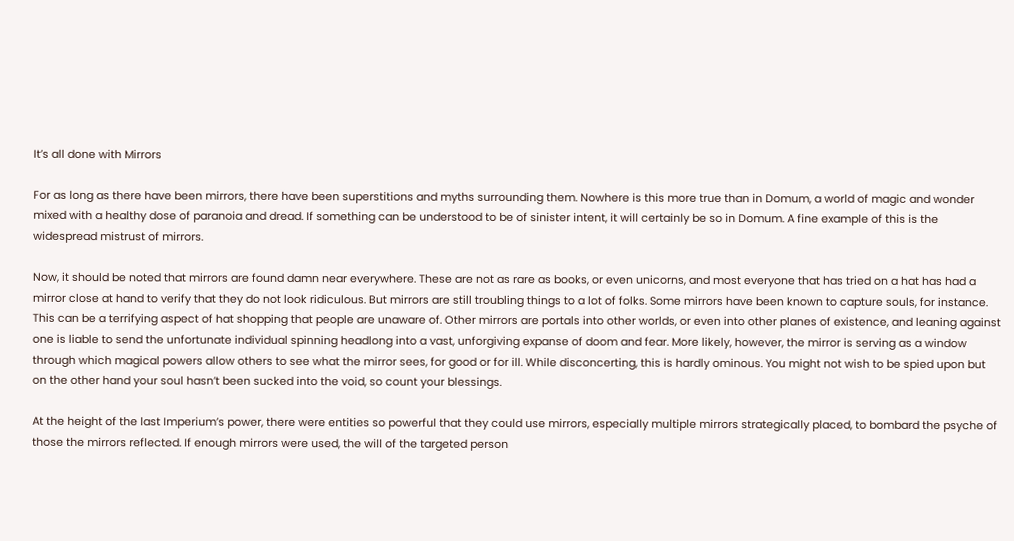It’s all done with Mirrors

For as long as there have been mirrors, there have been superstitions and myths surrounding them. Nowhere is this more true than in Domum, a world of magic and wonder mixed with a healthy dose of paranoia and dread. If something can be understood to be of sinister intent, it will certainly be so in Domum. A fine example of this is the widespread mistrust of mirrors.

Now, it should be noted that mirrors are found damn near everywhere. These are not as rare as books, or even unicorns, and most everyone that has tried on a hat has had a mirror close at hand to verify that they do not look ridiculous. But mirrors are still troubling things to a lot of folks. Some mirrors have been known to capture souls, for instance. This can be a terrifying aspect of hat shopping that people are unaware of. Other mirrors are portals into other worlds, or even into other planes of existence, and leaning against one is liable to send the unfortunate individual spinning headlong into a vast, unforgiving expanse of doom and fear. More likely, however, the mirror is serving as a window through which magical powers allow others to see what the mirror sees, for good or for ill. While disconcerting, this is hardly ominous. You might not wish to be spied upon but on the other hand your soul hasn’t been sucked into the void, so count your blessings.

At the height of the last Imperium’s power, there were entities so powerful that they could use mirrors, especially multiple mirrors strategically placed, to bombard the psyche of those the mirrors reflected. If enough mirrors were used, the will of the targeted person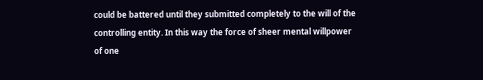could be battered until they submitted completely to the will of the controlling entity. In this way the force of sheer mental willpower of one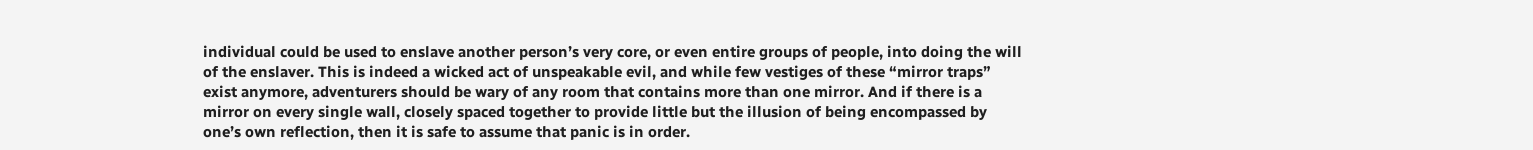individual could be used to enslave another person’s very core, or even entire groups of people, into doing the will of the enslaver. This is indeed a wicked act of unspeakable evil, and while few vestiges of these “mirror traps” exist anymore, adventurers should be wary of any room that contains more than one mirror. And if there is a mirror on every single wall, closely spaced together to provide little but the illusion of being encompassed by one’s own reflection, then it is safe to assume that panic is in order.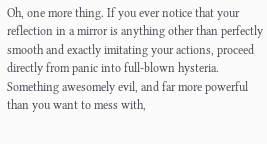Oh, one more thing. If you ever notice that your reflection in a mirror is anything other than perfectly smooth and exactly imitating your actions, proceed directly from panic into full-blown hysteria. Something awesomely evil, and far more powerful than you want to mess with,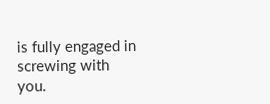is fully engaged in screwing with you.